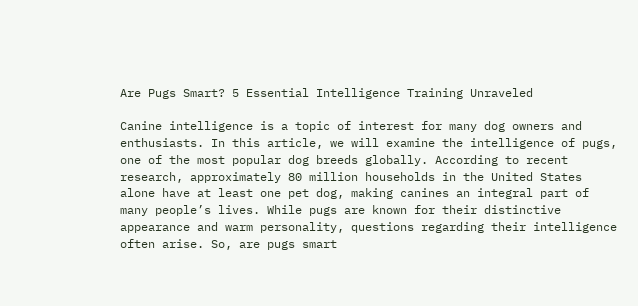Are Pugs Smart? 5 Essential Intelligence Training Unraveled

Canine intelligence is a topic of interest for many dog owners and enthusiasts. In this article, we will examine the intelligence of pugs, one of the most popular dog breeds globally. According to recent research, approximately 80 million households in the United States alone have at least one pet dog, making canines an integral part of many people’s lives. While pugs are known for their distinctive appearance and warm personality, questions regarding their intelligence often arise. So, are pugs smart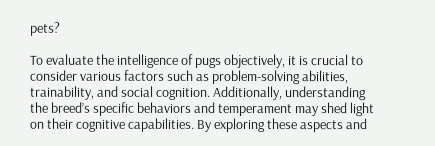pets?

To evaluate the intelligence of pugs objectively, it is crucial to consider various factors such as problem-solving abilities, trainability, and social cognition. Additionally, understanding the breed’s specific behaviors and temperament may shed light on their cognitive capabilities. By exploring these aspects and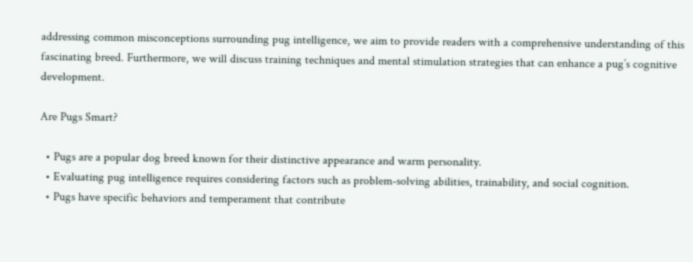addressing common misconceptions surrounding pug intelligence, we aim to provide readers with a comprehensive understanding of this fascinating breed. Furthermore, we will discuss training techniques and mental stimulation strategies that can enhance a pug’s cognitive development.

Are Pugs Smart?

  • Pugs are a popular dog breed known for their distinctive appearance and warm personality.
  • Evaluating pug intelligence requires considering factors such as problem-solving abilities, trainability, and social cognition.
  • Pugs have specific behaviors and temperament that contribute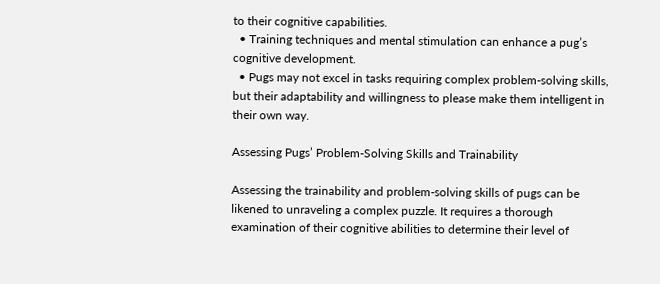to their cognitive capabilities.
  • Training techniques and mental stimulation can enhance a pug’s cognitive development.
  • Pugs may not excel in tasks requiring complex problem-solving skills, but their adaptability and willingness to please make them intelligent in their own way.

Assessing Pugs’ Problem-Solving Skills and Trainability

Assessing the trainability and problem-solving skills of pugs can be likened to unraveling a complex puzzle. It requires a thorough examination of their cognitive abilities to determine their level of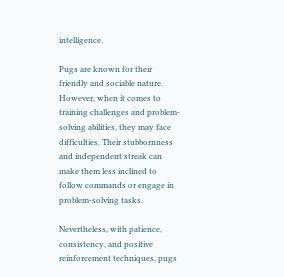intelligence.

Pugs are known for their friendly and sociable nature. However, when it comes to training challenges and problem-solving abilities, they may face difficulties. Their stubbornness and independent streak can make them less inclined to follow commands or engage in problem-solving tasks.

Nevertheless, with patience, consistency, and positive reinforcement techniques, pugs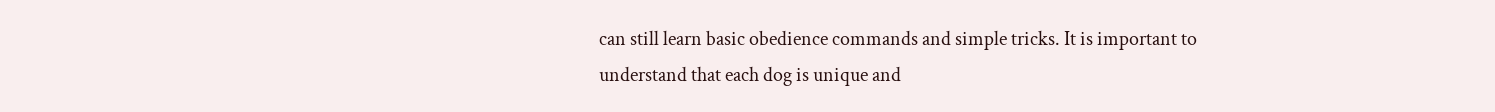can still learn basic obedience commands and simple tricks. It is important to understand that each dog is unique and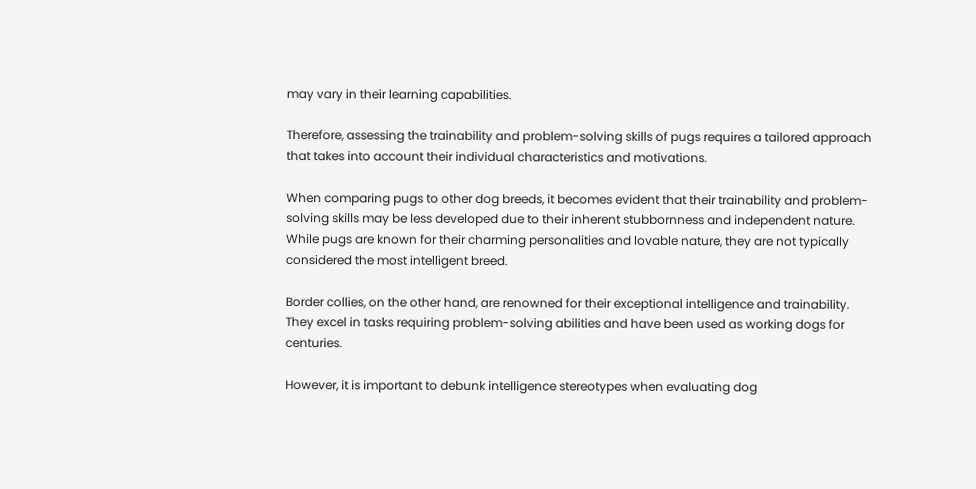may vary in their learning capabilities.

Therefore, assessing the trainability and problem-solving skills of pugs requires a tailored approach that takes into account their individual characteristics and motivations.

When comparing pugs to other dog breeds, it becomes evident that their trainability and problem-solving skills may be less developed due to their inherent stubbornness and independent nature. While pugs are known for their charming personalities and lovable nature, they are not typically considered the most intelligent breed.

Border collies, on the other hand, are renowned for their exceptional intelligence and trainability. They excel in tasks requiring problem-solving abilities and have been used as working dogs for centuries.

However, it is important to debunk intelligence stereotypes when evaluating dog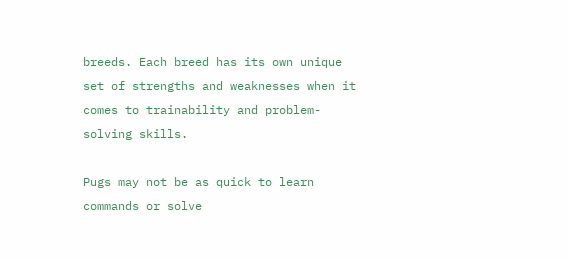breeds. Each breed has its own unique set of strengths and weaknesses when it comes to trainability and problem-solving skills.

Pugs may not be as quick to learn commands or solve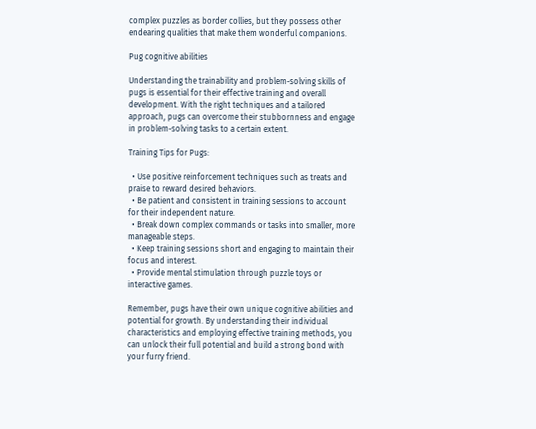complex puzzles as border collies, but they possess other endearing qualities that make them wonderful companions.

Pug cognitive abilities

Understanding the trainability and problem-solving skills of pugs is essential for their effective training and overall development. With the right techniques and a tailored approach, pugs can overcome their stubbornness and engage in problem-solving tasks to a certain extent.

Training Tips for Pugs:

  • Use positive reinforcement techniques such as treats and praise to reward desired behaviors.
  • Be patient and consistent in training sessions to account for their independent nature.
  • Break down complex commands or tasks into smaller, more manageable steps.
  • Keep training sessions short and engaging to maintain their focus and interest.
  • Provide mental stimulation through puzzle toys or interactive games.

Remember, pugs have their own unique cognitive abilities and potential for growth. By understanding their individual characteristics and employing effective training methods, you can unlock their full potential and build a strong bond with your furry friend.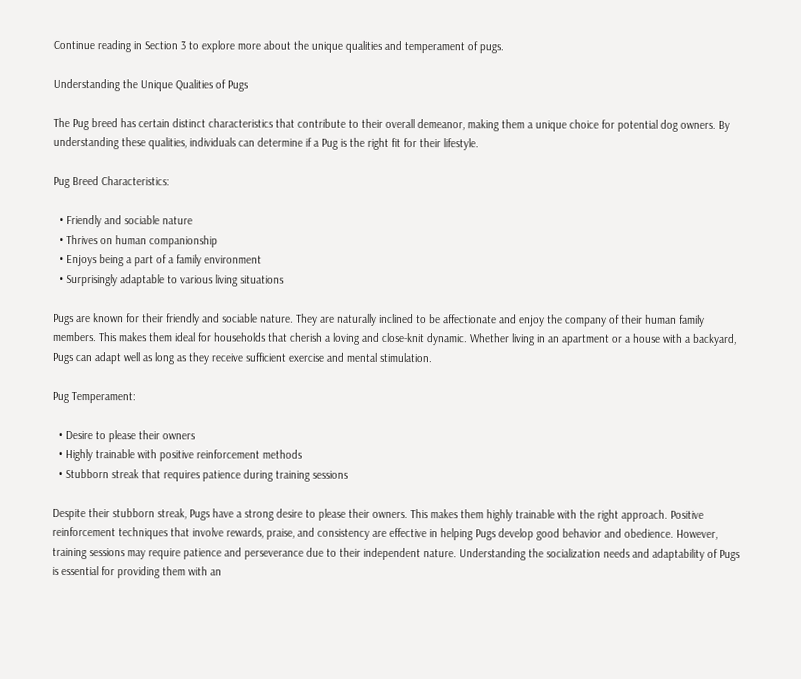Continue reading in Section 3 to explore more about the unique qualities and temperament of pugs.

Understanding the Unique Qualities of Pugs

The Pug breed has certain distinct characteristics that contribute to their overall demeanor, making them a unique choice for potential dog owners. By understanding these qualities, individuals can determine if a Pug is the right fit for their lifestyle.

Pug Breed Characteristics:

  • Friendly and sociable nature
  • Thrives on human companionship
  • Enjoys being a part of a family environment
  • Surprisingly adaptable to various living situations

Pugs are known for their friendly and sociable nature. They are naturally inclined to be affectionate and enjoy the company of their human family members. This makes them ideal for households that cherish a loving and close-knit dynamic. Whether living in an apartment or a house with a backyard, Pugs can adapt well as long as they receive sufficient exercise and mental stimulation.

Pug Temperament:

  • Desire to please their owners
  • Highly trainable with positive reinforcement methods
  • Stubborn streak that requires patience during training sessions

Despite their stubborn streak, Pugs have a strong desire to please their owners. This makes them highly trainable with the right approach. Positive reinforcement techniques that involve rewards, praise, and consistency are effective in helping Pugs develop good behavior and obedience. However, training sessions may require patience and perseverance due to their independent nature. Understanding the socialization needs and adaptability of Pugs is essential for providing them with an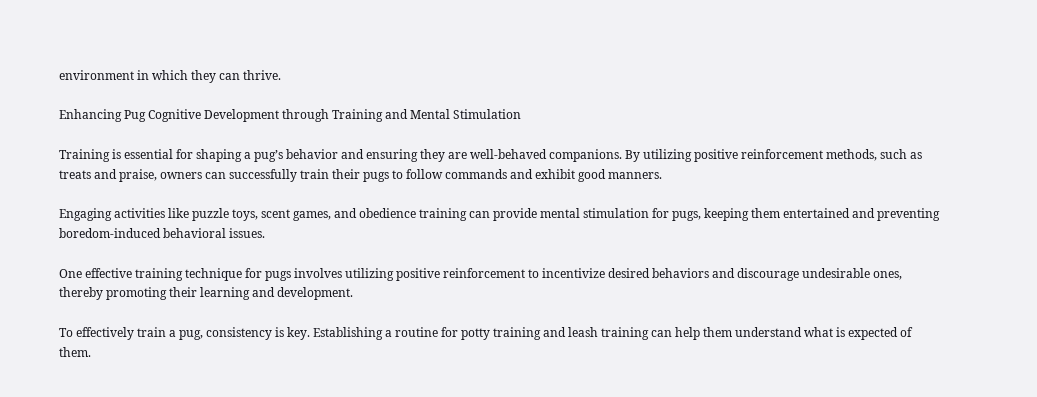environment in which they can thrive.

Enhancing Pug Cognitive Development through Training and Mental Stimulation

Training is essential for shaping a pug’s behavior and ensuring they are well-behaved companions. By utilizing positive reinforcement methods, such as treats and praise, owners can successfully train their pugs to follow commands and exhibit good manners.

Engaging activities like puzzle toys, scent games, and obedience training can provide mental stimulation for pugs, keeping them entertained and preventing boredom-induced behavioral issues.

One effective training technique for pugs involves utilizing positive reinforcement to incentivize desired behaviors and discourage undesirable ones, thereby promoting their learning and development.

To effectively train a pug, consistency is key. Establishing a routine for potty training and leash training can help them understand what is expected of them.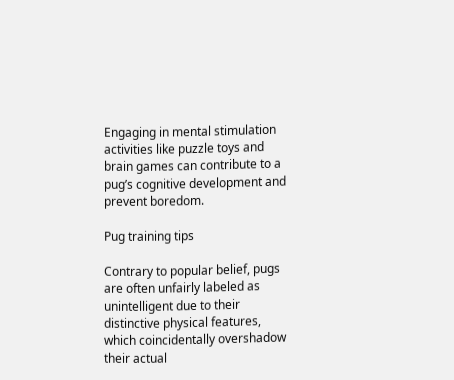Engaging in mental stimulation activities like puzzle toys and brain games can contribute to a pug’s cognitive development and prevent boredom.

Pug training tips

Contrary to popular belief, pugs are often unfairly labeled as unintelligent due to their distinctive physical features, which coincidentally overshadow their actual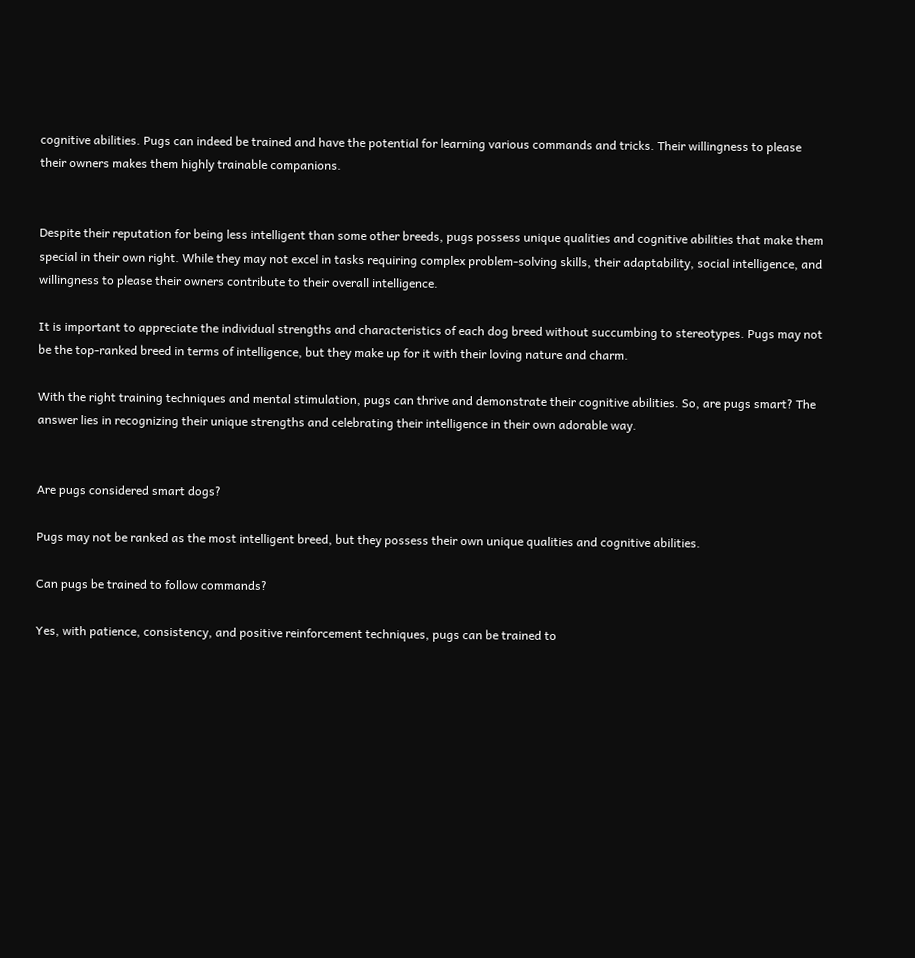cognitive abilities. Pugs can indeed be trained and have the potential for learning various commands and tricks. Their willingness to please their owners makes them highly trainable companions.


Despite their reputation for being less intelligent than some other breeds, pugs possess unique qualities and cognitive abilities that make them special in their own right. While they may not excel in tasks requiring complex problem-solving skills, their adaptability, social intelligence, and willingness to please their owners contribute to their overall intelligence.

It is important to appreciate the individual strengths and characteristics of each dog breed without succumbing to stereotypes. Pugs may not be the top-ranked breed in terms of intelligence, but they make up for it with their loving nature and charm.

With the right training techniques and mental stimulation, pugs can thrive and demonstrate their cognitive abilities. So, are pugs smart? The answer lies in recognizing their unique strengths and celebrating their intelligence in their own adorable way.


Are pugs considered smart dogs?

Pugs may not be ranked as the most intelligent breed, but they possess their own unique qualities and cognitive abilities.

Can pugs be trained to follow commands?

Yes, with patience, consistency, and positive reinforcement techniques, pugs can be trained to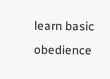learn basic obedience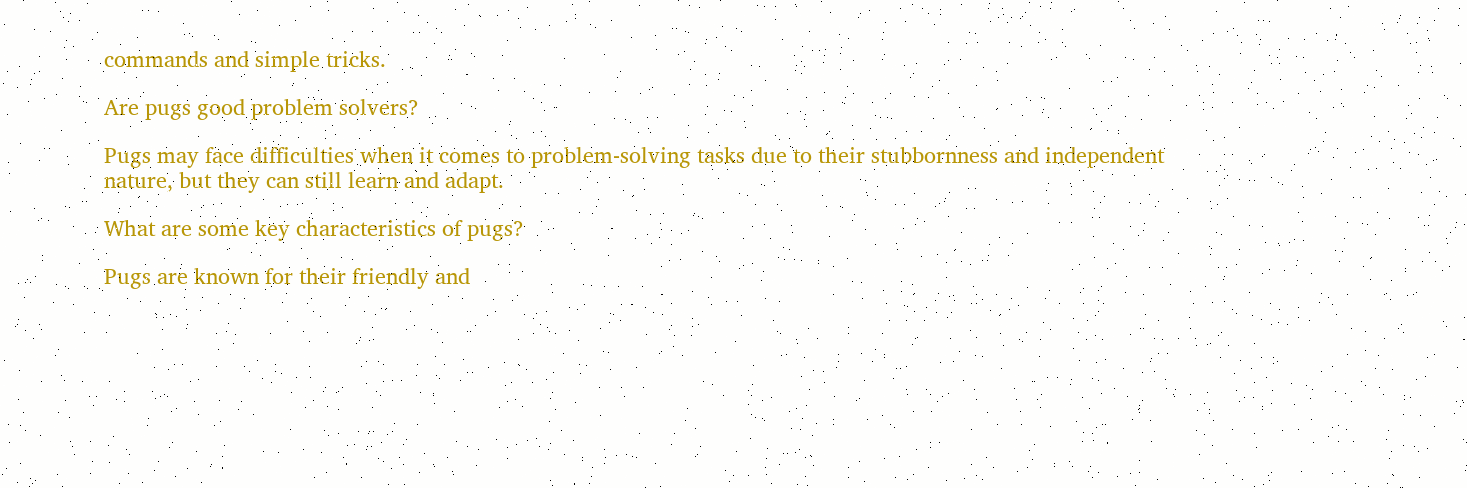commands and simple tricks.

Are pugs good problem solvers?

Pugs may face difficulties when it comes to problem-solving tasks due to their stubbornness and independent nature, but they can still learn and adapt.

What are some key characteristics of pugs?

Pugs are known for their friendly and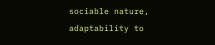sociable nature, adaptability to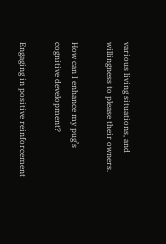various living situations, and willingness to please their owners.

How can I enhance my pug’s cognitive development?

Engaging in positive reinforcement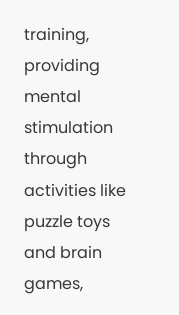training, providing mental stimulation through activities like puzzle toys and brain games,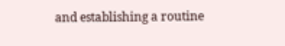and establishing a routine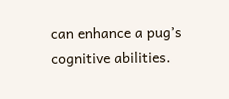can enhance a pug’s cognitive abilities.